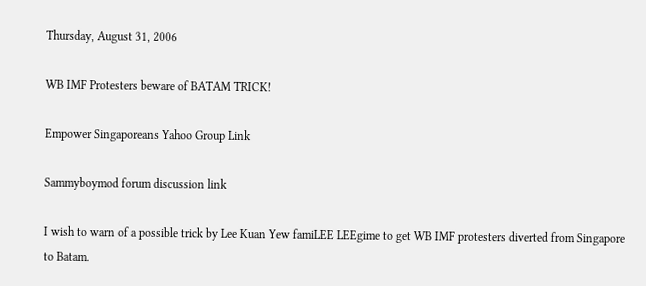Thursday, August 31, 2006

WB IMF Protesters beware of BATAM TRICK!

Empower Singaporeans Yahoo Group Link

Sammyboymod forum discussion link

I wish to warn of a possible trick by Lee Kuan Yew famiLEE LEEgime to get WB IMF protesters diverted from Singapore to Batam.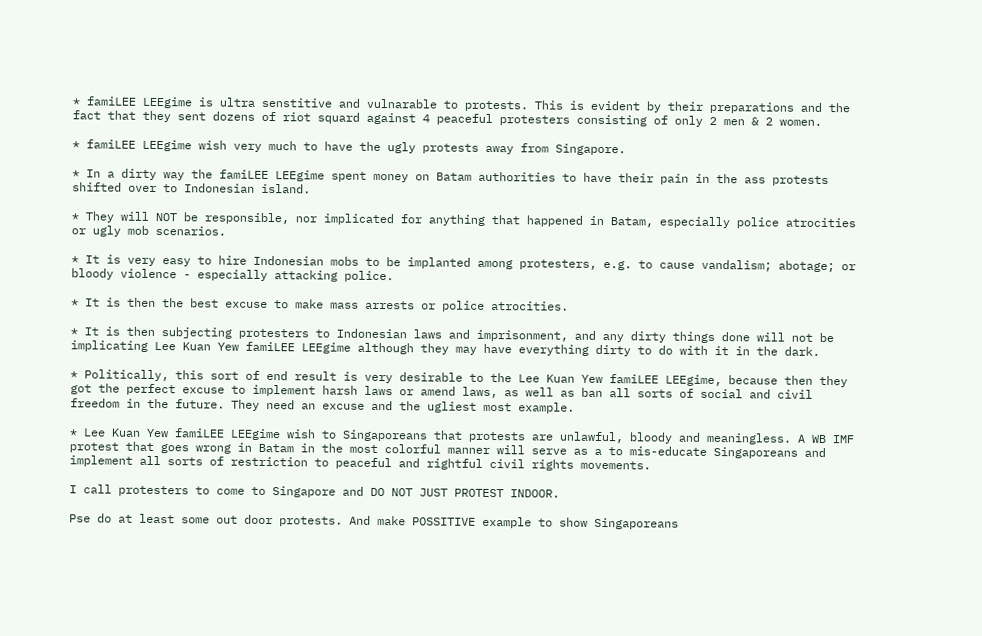* famiLEE LEEgime is ultra senstitive and vulnarable to protests. This is evident by their preparations and the fact that they sent dozens of riot squard against 4 peaceful protesters consisting of only 2 men & 2 women.

* famiLEE LEEgime wish very much to have the ugly protests away from Singapore.

* In a dirty way the famiLEE LEEgime spent money on Batam authorities to have their pain in the ass protests shifted over to Indonesian island.

* They will NOT be responsible, nor implicated for anything that happened in Batam, especially police atrocities or ugly mob scenarios.

* It is very easy to hire Indonesian mobs to be implanted among protesters, e.g. to cause vandalism; abotage; or bloody violence - especially attacking police.

* It is then the best excuse to make mass arrests or police atrocities.

* It is then subjecting protesters to Indonesian laws and imprisonment, and any dirty things done will not be implicating Lee Kuan Yew famiLEE LEEgime although they may have everything dirty to do with it in the dark.

* Politically, this sort of end result is very desirable to the Lee Kuan Yew famiLEE LEEgime, because then they got the perfect excuse to implement harsh laws or amend laws, as well as ban all sorts of social and civil freedom in the future. They need an excuse and the ugliest most example.

* Lee Kuan Yew famiLEE LEEgime wish to Singaporeans that protests are unlawful, bloody and meaningless. A WB IMF protest that goes wrong in Batam in the most colorful manner will serve as a to mis-educate Singaporeans and implement all sorts of restriction to peaceful and rightful civil rights movements.

I call protesters to come to Singapore and DO NOT JUST PROTEST INDOOR.

Pse do at least some out door protests. And make POSSITIVE example to show Singaporeans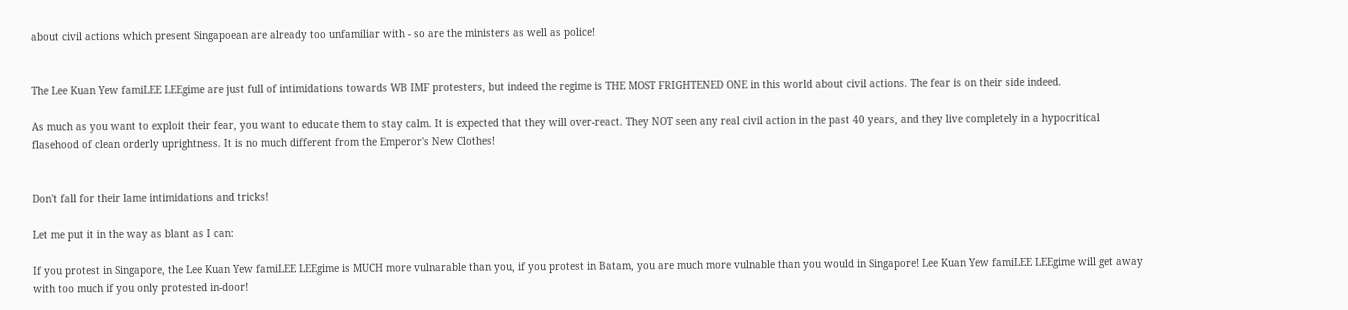about civil actions which present Singapoean are already too unfamiliar with - so are the ministers as well as police!


The Lee Kuan Yew famiLEE LEEgime are just full of intimidations towards WB IMF protesters, but indeed the regime is THE MOST FRIGHTENED ONE in this world about civil actions. The fear is on their side indeed.

As much as you want to exploit their fear, you want to educate them to stay calm. It is expected that they will over-react. They NOT seen any real civil action in the past 40 years, and they live completely in a hypocritical flasehood of clean orderly uprightness. It is no much different from the Emperor's New Clothes!


Don't fall for their lame intimidations and tricks!

Let me put it in the way as blant as I can:

If you protest in Singapore, the Lee Kuan Yew famiLEE LEEgime is MUCH more vulnarable than you, if you protest in Batam, you are much more vulnable than you would in Singapore! Lee Kuan Yew famiLEE LEEgime will get away with too much if you only protested in-door!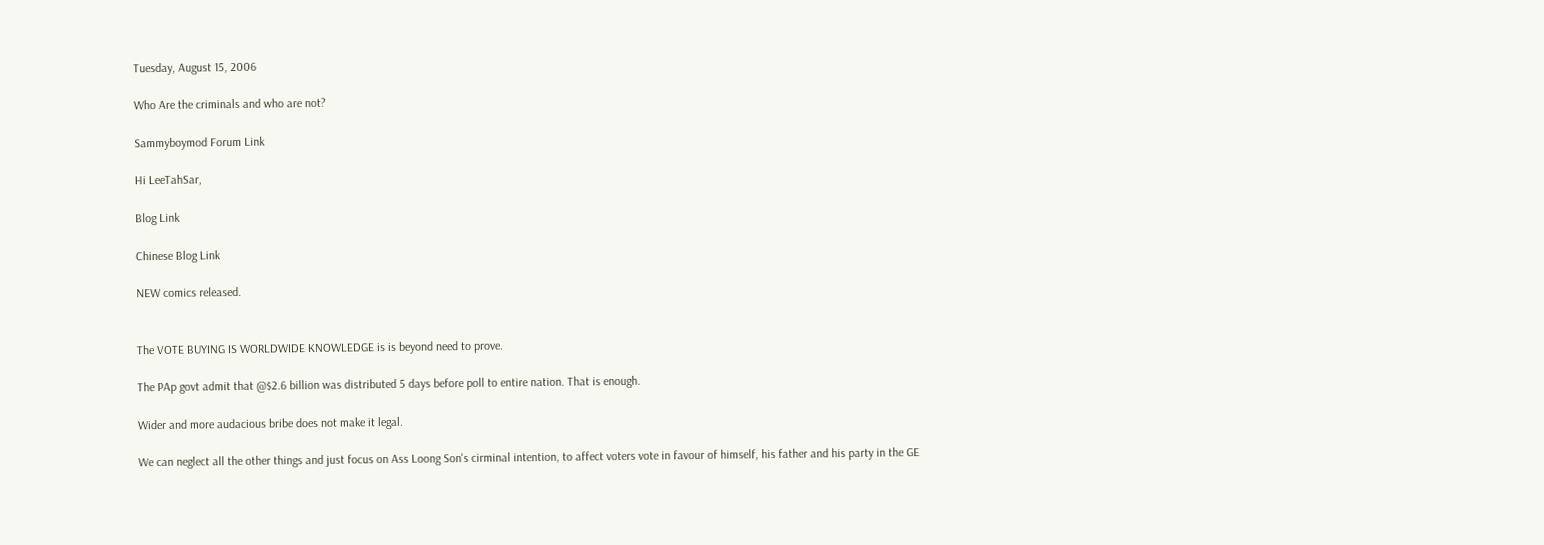Tuesday, August 15, 2006

Who Are the criminals and who are not?

Sammyboymod Forum Link

Hi LeeTahSar,

Blog Link

Chinese Blog Link

NEW comics released.


The VOTE BUYING IS WORLDWIDE KNOWLEDGE is is beyond need to prove.

The PAp govt admit that @$2.6 billion was distributed 5 days before poll to entire nation. That is enough.

Wider and more audacious bribe does not make it legal.

We can neglect all the other things and just focus on Ass Loong Son's cirminal intention, to affect voters vote in favour of himself, his father and his party in the GE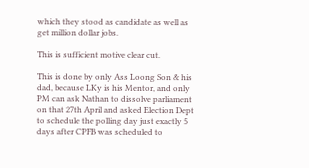which they stood as candidate as well as get million dollar jobs.

This is sufficient motive clear cut.

This is done by only Ass Loong Son & his dad, because LKy is his Mentor, and only PM can ask Nathan to dissolve parliament on that 27th April and asked Election Dept to schedule the polling day just exactly 5 days after CPFB was scheduled to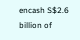encash S$2.6 billion of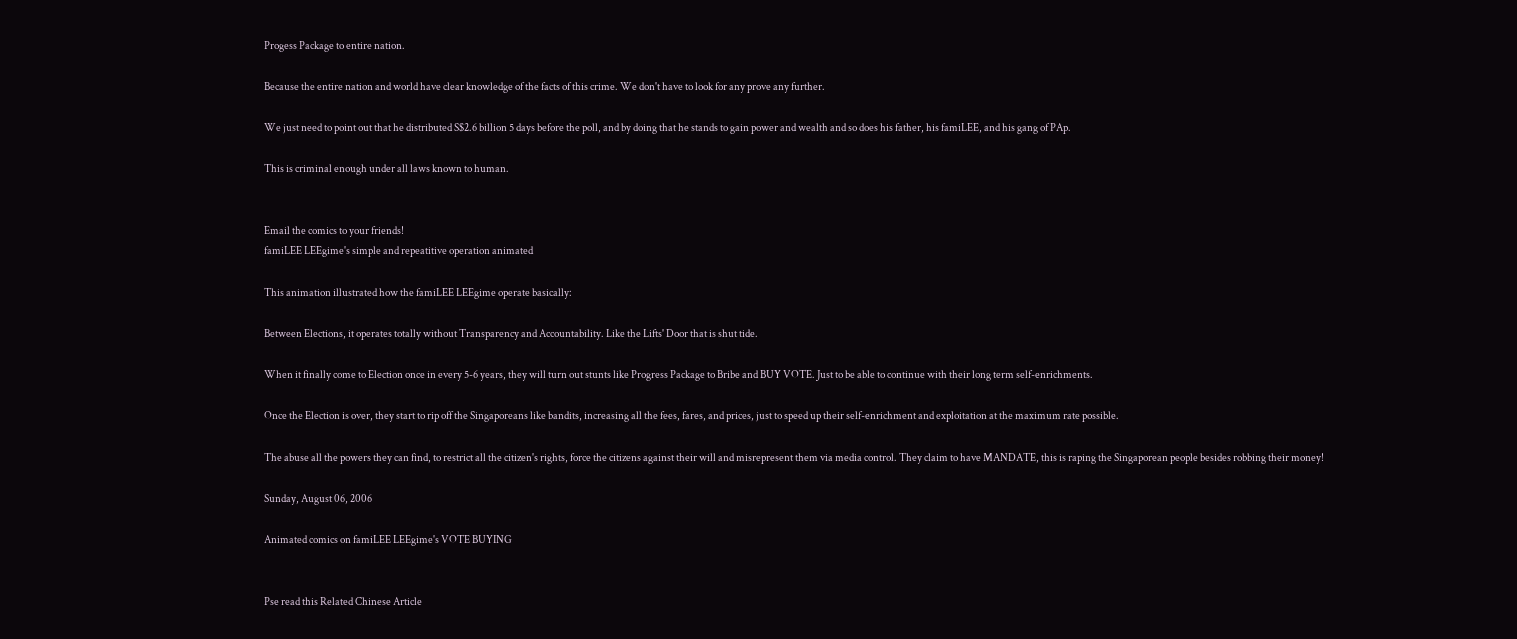Progess Package to entire nation.

Because the entire nation and world have clear knowledge of the facts of this crime. We don't have to look for any prove any further.

We just need to point out that he distributed S$2.6 billion 5 days before the poll, and by doing that he stands to gain power and wealth and so does his father, his famiLEE, and his gang of PAp.

This is criminal enough under all laws known to human.


Email the comics to your friends!
famiLEE LEEgime's simple and repeatitive operation animated

This animation illustrated how the famiLEE LEEgime operate basically:

Between Elections, it operates totally without Transparency and Accountability. Like the Lifts' Door that is shut tide.

When it finally come to Election once in every 5-6 years, they will turn out stunts like Progress Package to Bribe and BUY VOTE. Just to be able to continue with their long term self-enrichments.

Once the Election is over, they start to rip off the Singaporeans like bandits, increasing all the fees, fares, and prices, just to speed up their self-enrichment and exploitation at the maximum rate possible.

The abuse all the powers they can find, to restrict all the citizen's rights, force the citizens against their will and misrepresent them via media control. They claim to have MANDATE, this is raping the Singaporean people besides robbing their money!

Sunday, August 06, 2006

Animated comics on famiLEE LEEgime's VOTE BUYING


Pse read this Related Chinese Article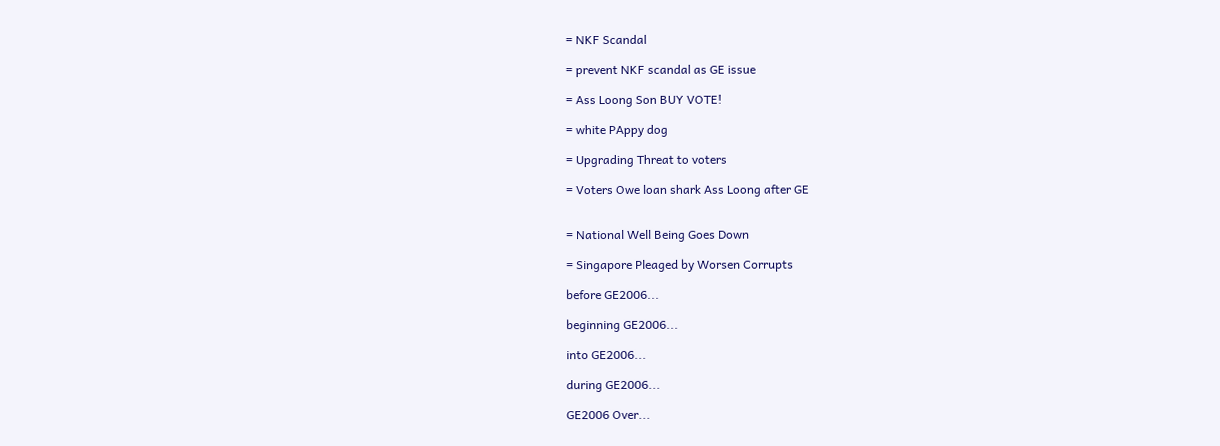= NKF Scandal

= prevent NKF scandal as GE issue

= Ass Loong Son BUY VOTE!

= white PAppy dog

= Upgrading Threat to voters

= Voters Owe loan shark Ass Loong after GE


= National Well Being Goes Down

= Singapore Pleaged by Worsen Corrupts

before GE2006...

beginning GE2006...

into GE2006...

during GE2006...

GE2006 Over...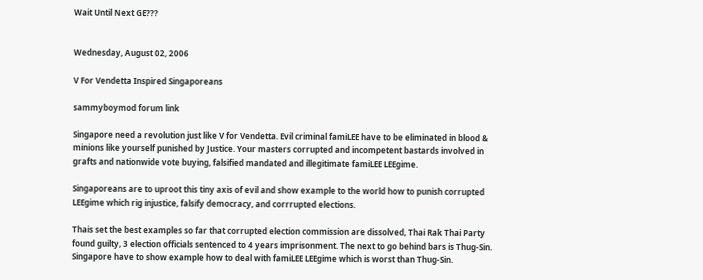Wait Until Next GE???


Wednesday, August 02, 2006

V For Vendetta Inspired Singaporeans

sammyboymod forum link

Singapore need a revolution just like V for Vendetta. Evil criminal famiLEE have to be eliminated in blood & minions like yourself punished by Justice. Your masters corrupted and incompetent bastards involved in grafts and nationwide vote buying, falsified mandated and illegitimate famiLEE LEEgime.

Singaporeans are to uproot this tiny axis of evil and show example to the world how to punish corrupted LEEgime which rig injustice, falsify democracy, and corrrupted elections.

Thais set the best examples so far that corrupted election commission are dissolved, Thai Rak Thai Party found guilty, 3 election officials sentenced to 4 years imprisonment. The next to go behind bars is Thug-Sin. Singapore have to show example how to deal with famiLEE LEEgime which is worst than Thug-Sin.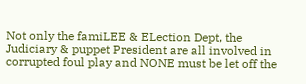Not only the famiLEE & ELection Dept, the Judiciary & puppet President are all involved in corrupted foul play and NONE must be let off the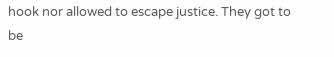hook nor allowed to escape justice. They got to be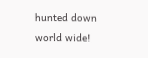hunted down world wide!